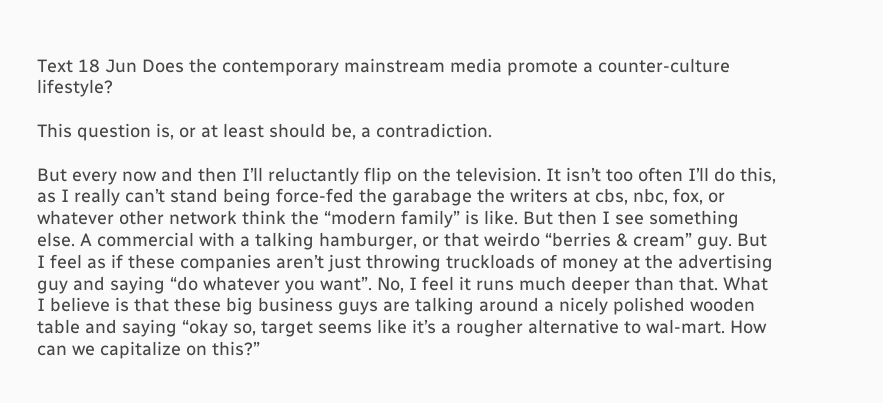Text 18 Jun Does the contemporary mainstream media promote a counter-culture lifestyle?

This question is, or at least should be, a contradiction.

But every now and then I’ll reluctantly flip on the television. It isn’t too often I’ll do this, as I really can’t stand being force-fed the garabage the writers at cbs, nbc, fox, or whatever other network think the “modern family” is like. But then I see something else. A commercial with a talking hamburger, or that weirdo “berries & cream” guy. But I feel as if these companies aren’t just throwing truckloads of money at the advertising guy and saying “do whatever you want”. No, I feel it runs much deeper than that. What I believe is that these big business guys are talking around a nicely polished wooden table and saying “okay so, target seems like it’s a rougher alternative to wal-mart. How can we capitalize on this?”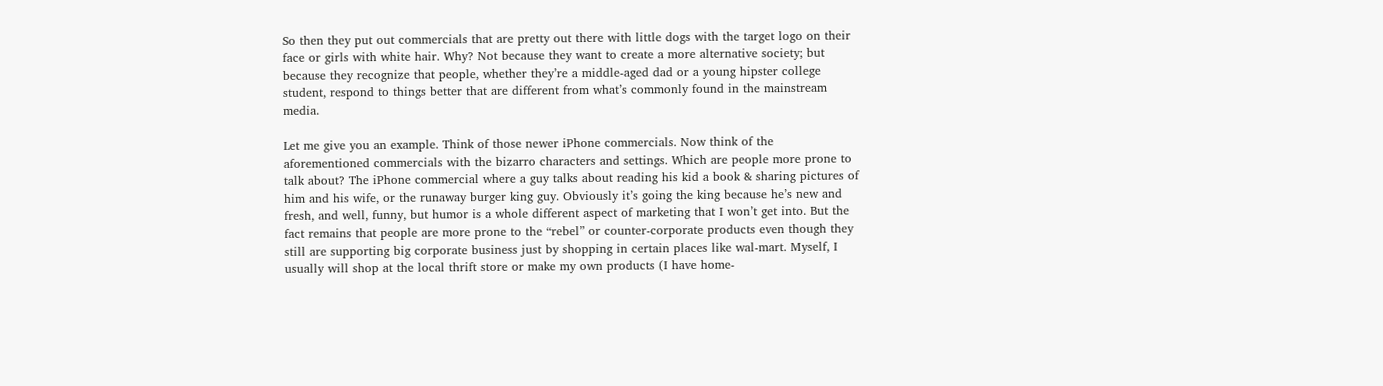So then they put out commercials that are pretty out there with little dogs with the target logo on their face or girls with white hair. Why? Not because they want to create a more alternative society; but because they recognize that people, whether they’re a middle-aged dad or a young hipster college student, respond to things better that are different from what’s commonly found in the mainstream media.

Let me give you an example. Think of those newer iPhone commercials. Now think of the aforementioned commercials with the bizarro characters and settings. Which are people more prone to talk about? The iPhone commercial where a guy talks about reading his kid a book & sharing pictures of him and his wife, or the runaway burger king guy. Obviously it’s going the king because he’s new and fresh, and well, funny, but humor is a whole different aspect of marketing that I won’t get into. But the fact remains that people are more prone to the “rebel” or counter-corporate products even though they still are supporting big corporate business just by shopping in certain places like wal-mart. Myself, I usually will shop at the local thrift store or make my own products (I have home-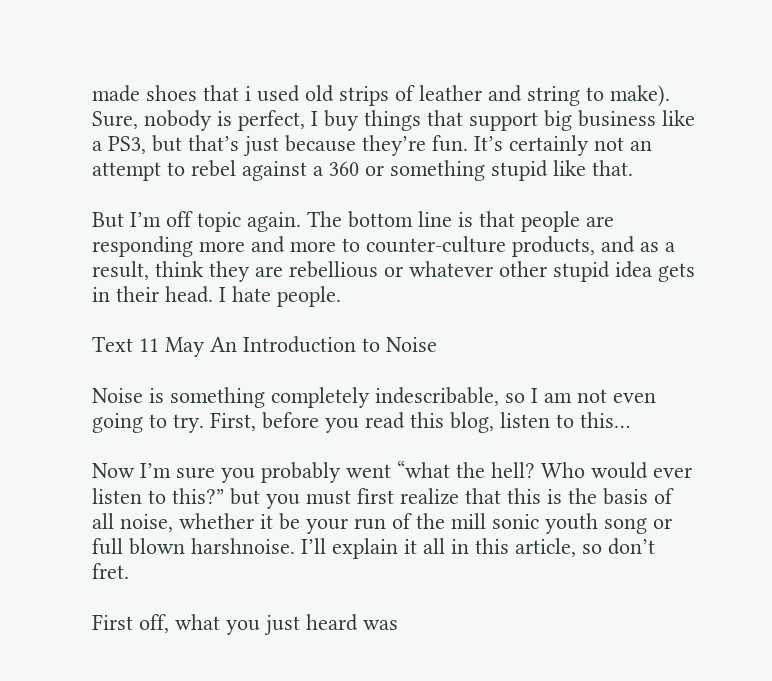made shoes that i used old strips of leather and string to make). Sure, nobody is perfect, I buy things that support big business like a PS3, but that’s just because they’re fun. It’s certainly not an attempt to rebel against a 360 or something stupid like that.

But I’m off topic again. The bottom line is that people are responding more and more to counter-culture products, and as a result, think they are rebellious or whatever other stupid idea gets in their head. I hate people.

Text 11 May An Introduction to Noise

Noise is something completely indescribable, so I am not even going to try. First, before you read this blog, listen to this…

Now I’m sure you probably went “what the hell? Who would ever listen to this?” but you must first realize that this is the basis of all noise, whether it be your run of the mill sonic youth song or full blown harshnoise. I’ll explain it all in this article, so don’t fret.

First off, what you just heard was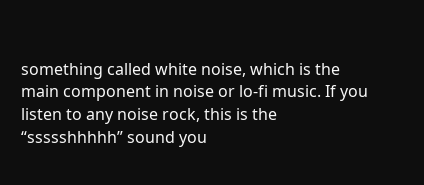something called white noise, which is the main component in noise or lo-fi music. If you listen to any noise rock, this is the “ssssshhhhh” sound you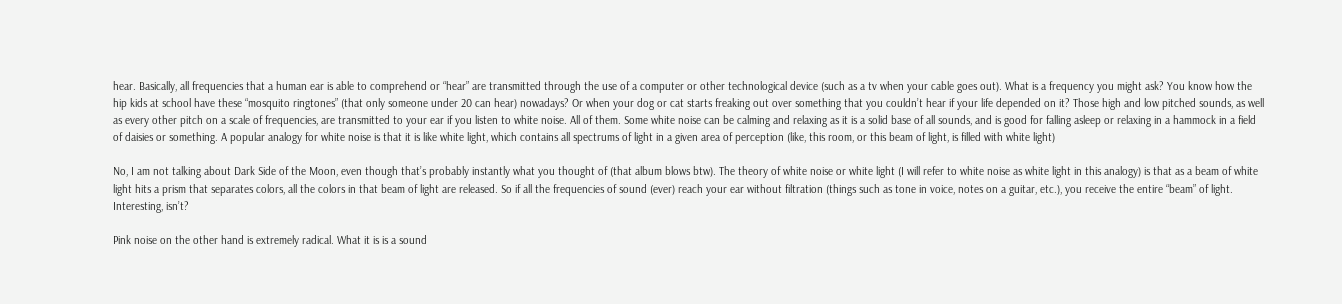hear. Basically, all frequencies that a human ear is able to comprehend or “hear” are transmitted through the use of a computer or other technological device (such as a tv when your cable goes out). What is a frequency you might ask? You know how the hip kids at school have these “mosquito ringtones” (that only someone under 20 can hear) nowadays? Or when your dog or cat starts freaking out over something that you couldn’t hear if your life depended on it? Those high and low pitched sounds, as well as every other pitch on a scale of frequencies, are transmitted to your ear if you listen to white noise. All of them. Some white noise can be calming and relaxing as it is a solid base of all sounds, and is good for falling asleep or relaxing in a hammock in a field of daisies or something. A popular analogy for white noise is that it is like white light, which contains all spectrums of light in a given area of perception (like, this room, or this beam of light, is filled with white light)

No, I am not talking about Dark Side of the Moon, even though that’s probably instantly what you thought of (that album blows btw). The theory of white noise or white light (I will refer to white noise as white light in this analogy) is that as a beam of white light hits a prism that separates colors, all the colors in that beam of light are released. So if all the frequencies of sound (ever) reach your ear without filtration (things such as tone in voice, notes on a guitar, etc.), you receive the entire “beam” of light. Interesting, isn’t?

Pink noise on the other hand is extremely radical. What it is is a sound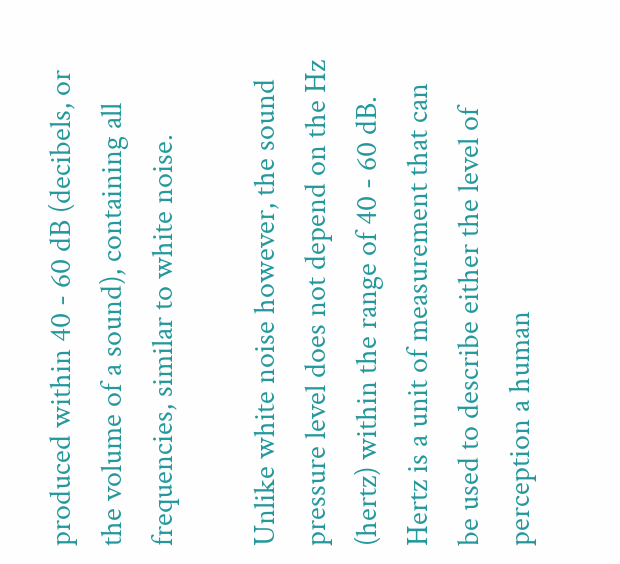produced within 40 - 60 dB (decibels, or the volume of a sound), containing all frequencies, similar to white noise.

Unlike white noise however, the sound pressure level does not depend on the Hz (hertz) within the range of 40 - 60 dB. Hertz is a unit of measurement that can be used to describe either the level of perception a human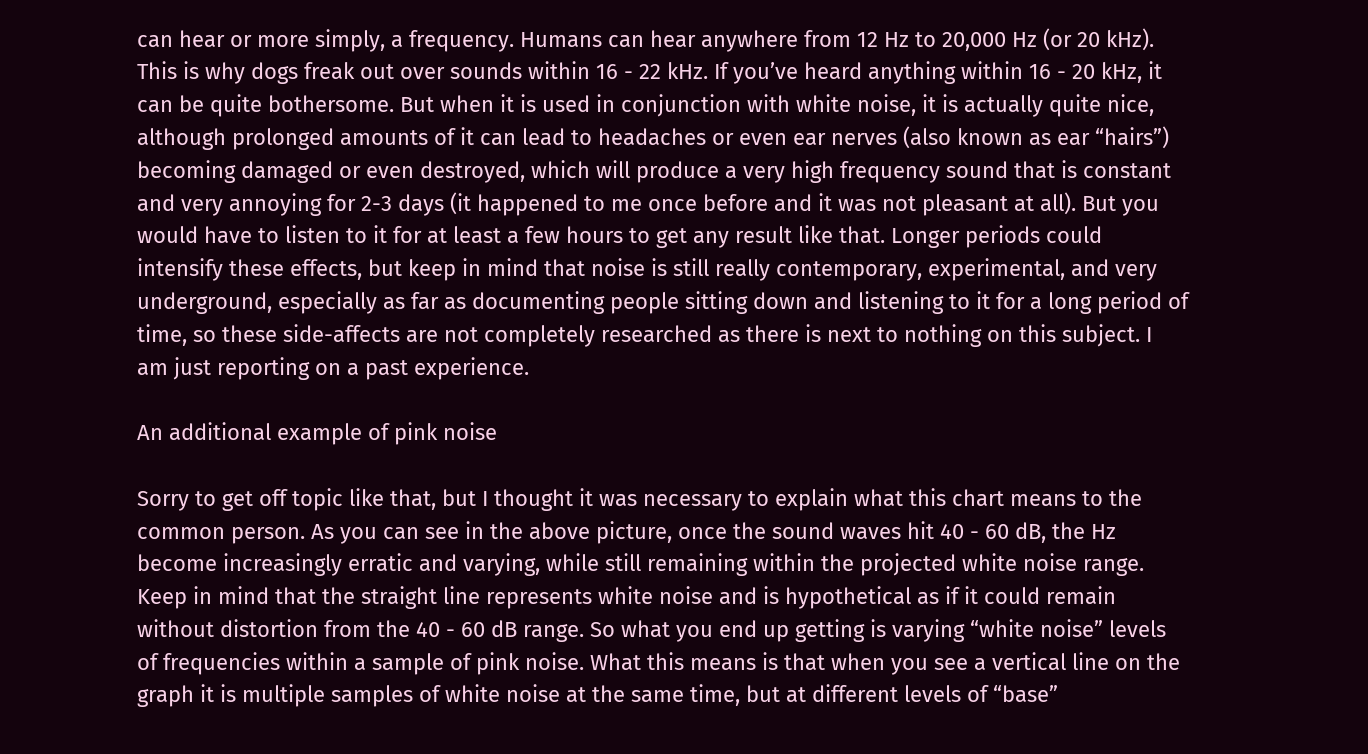can hear or more simply, a frequency. Humans can hear anywhere from 12 Hz to 20,000 Hz (or 20 kHz). This is why dogs freak out over sounds within 16 - 22 kHz. If you’ve heard anything within 16 - 20 kHz, it can be quite bothersome. But when it is used in conjunction with white noise, it is actually quite nice, although prolonged amounts of it can lead to headaches or even ear nerves (also known as ear “hairs”) becoming damaged or even destroyed, which will produce a very high frequency sound that is constant and very annoying for 2-3 days (it happened to me once before and it was not pleasant at all). But you would have to listen to it for at least a few hours to get any result like that. Longer periods could intensify these effects, but keep in mind that noise is still really contemporary, experimental, and very underground, especially as far as documenting people sitting down and listening to it for a long period of time, so these side-affects are not completely researched as there is next to nothing on this subject. I am just reporting on a past experience.

An additional example of pink noise

Sorry to get off topic like that, but I thought it was necessary to explain what this chart means to the common person. As you can see in the above picture, once the sound waves hit 40 - 60 dB, the Hz become increasingly erratic and varying, while still remaining within the projected white noise range. Keep in mind that the straight line represents white noise and is hypothetical as if it could remain without distortion from the 40 - 60 dB range. So what you end up getting is varying “white noise” levels of frequencies within a sample of pink noise. What this means is that when you see a vertical line on the graph it is multiple samples of white noise at the same time, but at different levels of “base”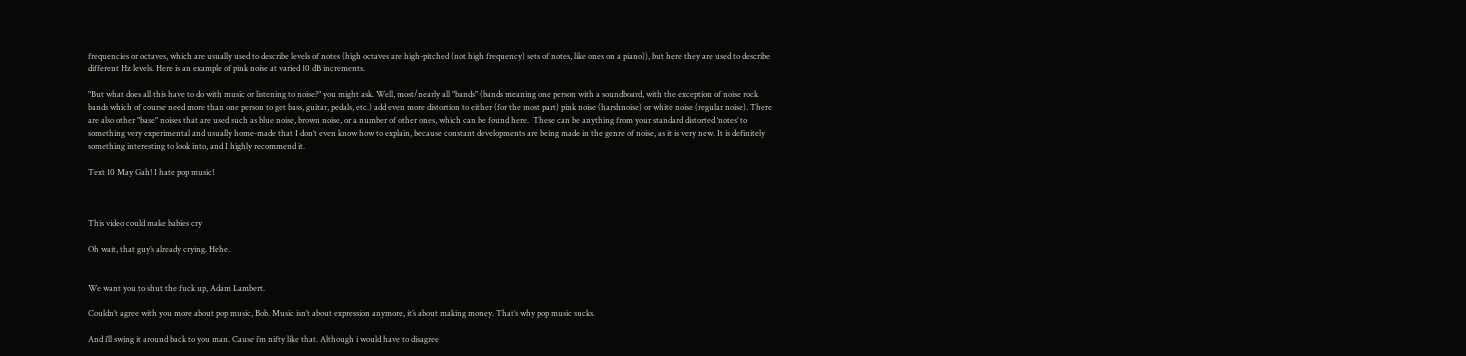frequencies or octaves, which are usually used to describe levels of notes (high octaves are high-pitched (not high frequency) sets of notes, like ones on a piano)), but here they are used to describe different Hz levels. Here is an example of pink noise at varied 10 dB increments.

"But what does all this have to do with music or listening to noise?" you might ask. Well, most/nearly all "bands" (bands meaning one person with a soundboard, with the exception of noise rock bands which of course need more than one person to get bass, guitar, pedals, etc.) add even more distortion to either (for the most part) pink noise (harshnoise) or white noise (regular noise). There are also other "base" noises that are used such as blue noise, brown noise, or a number of other ones, which can be found here.  These can be anything from your standard distorted ‘notes’ to something very experimental and usually home-made that I don’t even know how to explain, because constant developments are being made in the genre of noise, as it is very new. It is definitely something interesting to look into, and I highly recommend it.

Text 10 May Gah! I hate pop music!



This video could make babies cry

Oh wait, that guy’s already crying. Hehe.


We want you to shut the fuck up, Adam Lambert.

Couldn’t agree with you more about pop music, Bob. Music isn’t about expression anymore, it’s about making money. That’s why pop music sucks.

And i’ll swing it around back to you man. Cause i’m nifty like that. Although i would have to disagree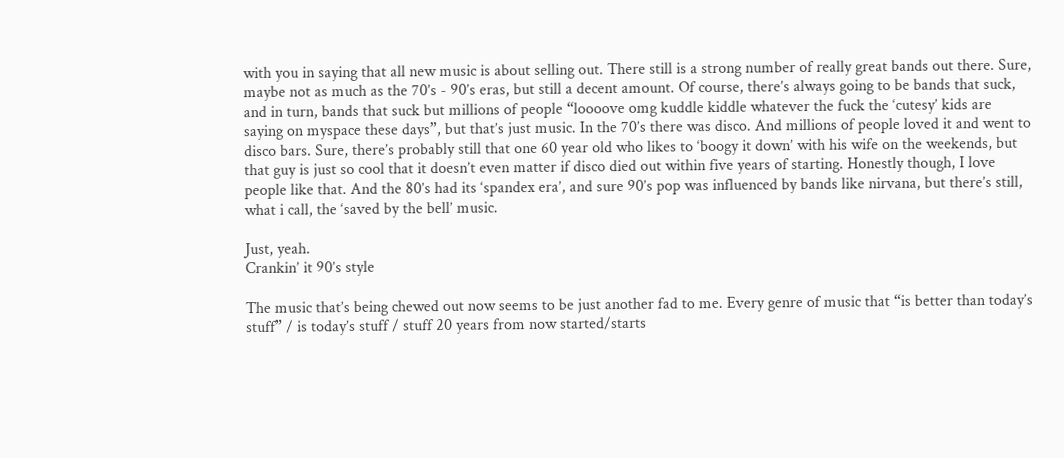with you in saying that all new music is about selling out. There still is a strong number of really great bands out there. Sure, maybe not as much as the 70’s - 90’s eras, but still a decent amount. Of course, there’s always going to be bands that suck, and in turn, bands that suck but millions of people “loooove omg kuddle kiddle whatever the fuck the ‘cutesy’ kids are saying on myspace these days”, but that’s just music. In the 70’s there was disco. And millions of people loved it and went to disco bars. Sure, there’s probably still that one 60 year old who likes to ‘boogy it down’ with his wife on the weekends, but that guy is just so cool that it doesn’t even matter if disco died out within five years of starting. Honestly though, I love people like that. And the 80’s had its ‘spandex era’, and sure 90’s pop was influenced by bands like nirvana, but there’s still, what i call, the ‘saved by the bell’ music.

Just, yeah.
Crankin’ it 90’s style

The music that’s being chewed out now seems to be just another fad to me. Every genre of music that “is better than today’s stuff” / is today’s stuff / stuff 20 years from now started/starts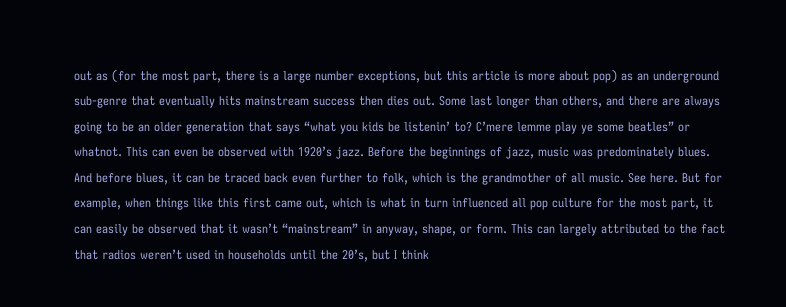out as (for the most part, there is a large number exceptions, but this article is more about pop) as an underground sub-genre that eventually hits mainstream success then dies out. Some last longer than others, and there are always going to be an older generation that says “what you kids be listenin’ to? C’mere lemme play ye some beatles” or whatnot. This can even be observed with 1920’s jazz. Before the beginnings of jazz, music was predominately blues. And before blues, it can be traced back even further to folk, which is the grandmother of all music. See here. But for example, when things like this first came out, which is what in turn influenced all pop culture for the most part, it can easily be observed that it wasn’t “mainstream” in anyway, shape, or form. This can largely attributed to the fact that radios weren’t used in households until the 20’s, but I think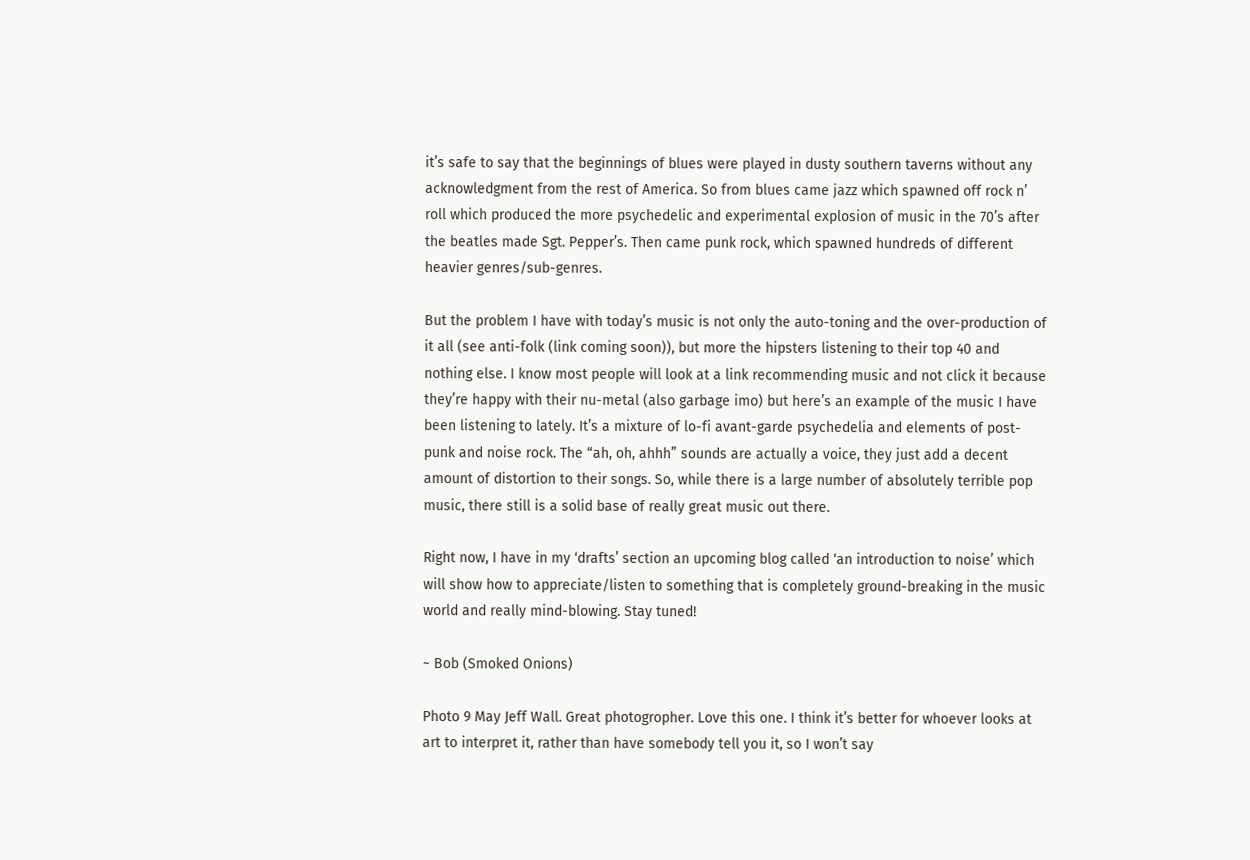it’s safe to say that the beginnings of blues were played in dusty southern taverns without any acknowledgment from the rest of America. So from blues came jazz which spawned off rock n’ roll which produced the more psychedelic and experimental explosion of music in the 70’s after the beatles made Sgt. Pepper’s. Then came punk rock, which spawned hundreds of different heavier genres/sub-genres.

But the problem I have with today’s music is not only the auto-toning and the over-production of it all (see anti-folk (link coming soon)), but more the hipsters listening to their top 40 and nothing else. I know most people will look at a link recommending music and not click it because they’re happy with their nu-metal (also garbage imo) but here’s an example of the music I have been listening to lately. It’s a mixture of lo-fi avant-garde psychedelia and elements of post-punk and noise rock. The “ah, oh, ahhh” sounds are actually a voice, they just add a decent amount of distortion to their songs. So, while there is a large number of absolutely terrible pop music, there still is a solid base of really great music out there.

Right now, I have in my ‘drafts’ section an upcoming blog called ‘an introduction to noise’ which will show how to appreciate/listen to something that is completely ground-breaking in the music world and really mind-blowing. Stay tuned!

~ Bob (Smoked Onions)

Photo 9 May Jeff Wall. Great photogropher. Love this one. I think it’s better for whoever looks at art to interpret it, rather than have somebody tell you it, so I won’t say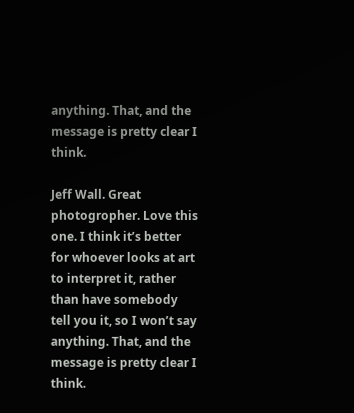anything. That, and the message is pretty clear I think.

Jeff Wall. Great photogropher. Love this one. I think it’s better for whoever looks at art to interpret it, rather than have somebody tell you it, so I won’t say anything. That, and the message is pretty clear I think.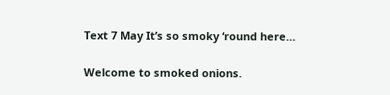Text 7 May It’s so smoky ‘round here…

Welcome to smoked onions.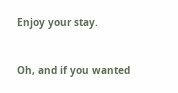Enjoy your stay.


Oh, and if you wanted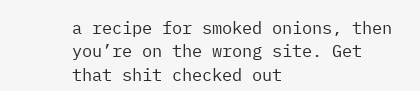a recipe for smoked onions, then you’re on the wrong site. Get that shit checked out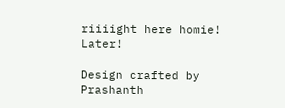riiiight here homie! Later!

Design crafted by Prashanth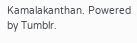Kamalakanthan. Powered by Tumblr.